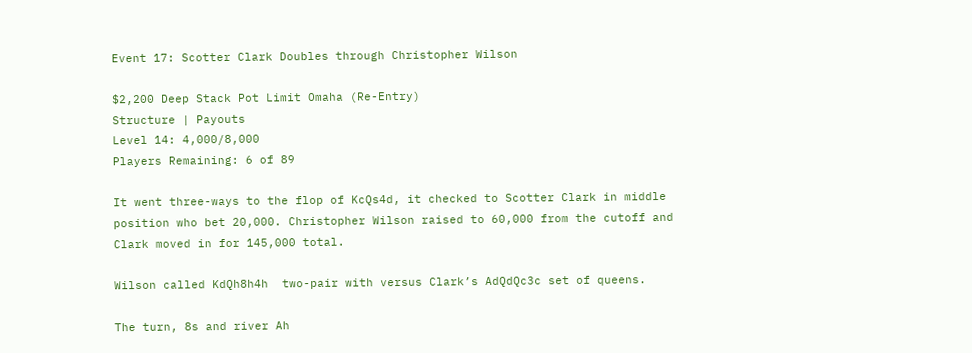Event 17: Scotter Clark Doubles through Christopher Wilson

$2,200 Deep Stack Pot Limit Omaha (Re-Entry)
Structure | Payouts
Level 14: 4,000/8,000
Players Remaining: 6 of 89

It went three-ways to the flop of KcQs4d, it checked to Scotter Clark in middle position who bet 20,000. Christopher Wilson raised to 60,000 from the cutoff and Clark moved in for 145,000 total.

Wilson called KdQh8h4h  two-pair with versus Clark’s AdQdQc3c set of queens.

The turn, 8s and river Ah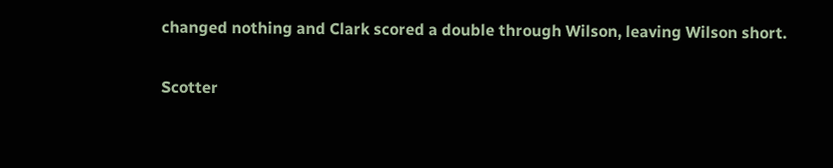changed nothing and Clark scored a double through Wilson, leaving Wilson short.

Scotter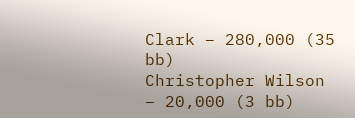Clark – 280,000 (35 bb)
Christopher Wilson – 20,000 (3 bb)